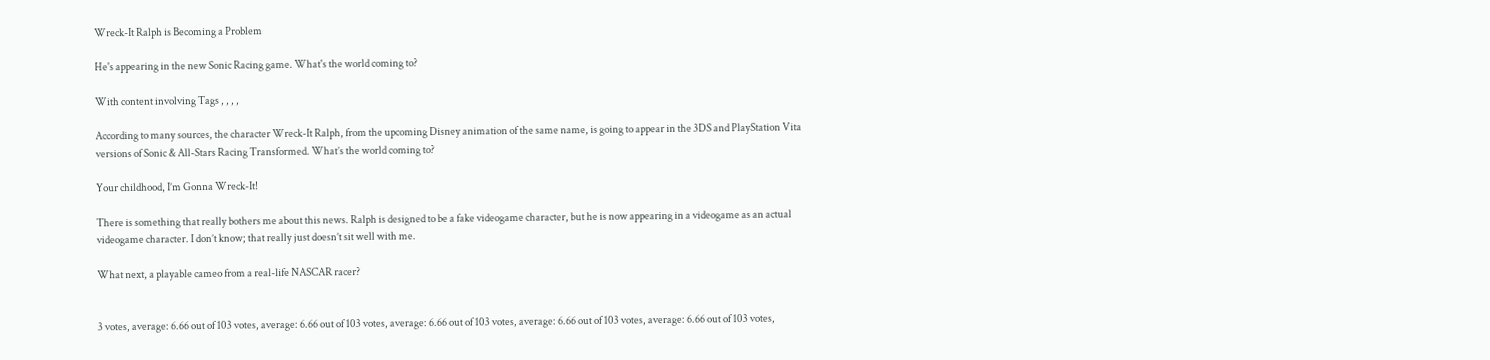Wreck-It Ralph is Becoming a Problem

He's appearing in the new Sonic Racing game. What's the world coming to?

With content involving Tags , , , ,

According to many sources, the character Wreck-It Ralph, from the upcoming Disney animation of the same name, is going to appear in the 3DS and PlayStation Vita versions of Sonic & All-Stars Racing Transformed. What’s the world coming to?

Your childhood, I’m Gonna Wreck-It!

There is something that really bothers me about this news. Ralph is designed to be a fake videogame character, but he is now appearing in a videogame as an actual videogame character. I don’t know; that really just doesn’t sit well with me.

What next, a playable cameo from a real-life NASCAR racer?


3 votes, average: 6.66 out of 103 votes, average: 6.66 out of 103 votes, average: 6.66 out of 103 votes, average: 6.66 out of 103 votes, average: 6.66 out of 103 votes,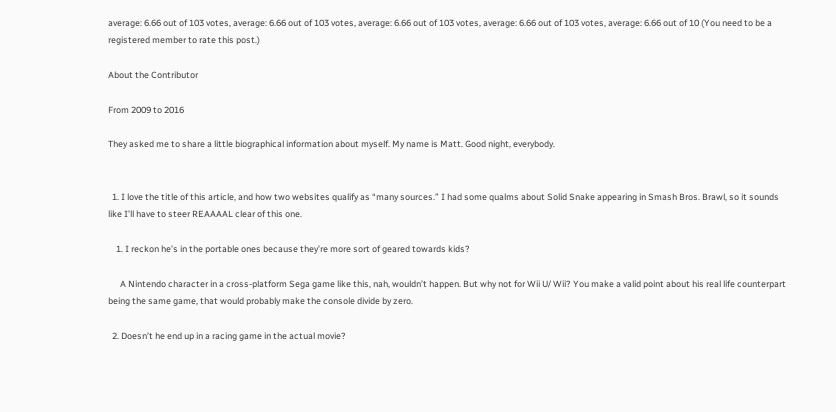average: 6.66 out of 103 votes, average: 6.66 out of 103 votes, average: 6.66 out of 103 votes, average: 6.66 out of 103 votes, average: 6.66 out of 10 (You need to be a registered member to rate this post.)

About the Contributor

From 2009 to 2016

They asked me to share a little biographical information about myself. My name is Matt. Good night, everybody.


  1. I love the title of this article, and how two websites qualify as “many sources.” I had some qualms about Solid Snake appearing in Smash Bros. Brawl, so it sounds like I’ll have to steer REAAAAL clear of this one.

    1. I reckon he’s in the portable ones because they’re more sort of geared towards kids?

      A Nintendo character in a cross-platform Sega game like this, nah, wouldn’t happen. But why not for Wii U/ Wii? You make a valid point about his real life counterpart being the same game, that would probably make the console divide by zero.

  2. Doesn’t he end up in a racing game in the actual movie?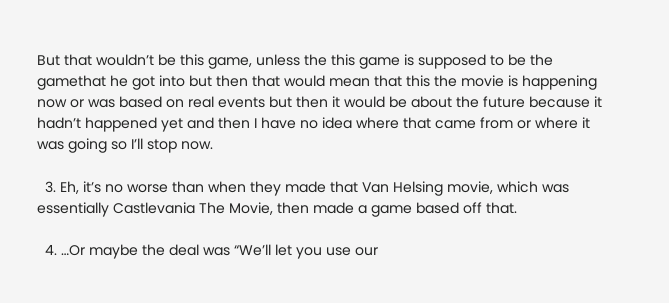But that wouldn’t be this game, unless the this game is supposed to be the gamethat he got into but then that would mean that this the movie is happening now or was based on real events but then it would be about the future because it hadn’t happened yet and then I have no idea where that came from or where it was going so I’ll stop now.

  3. Eh, it’s no worse than when they made that Van Helsing movie, which was essentially Castlevania The Movie, then made a game based off that.

  4. …Or maybe the deal was “We’ll let you use our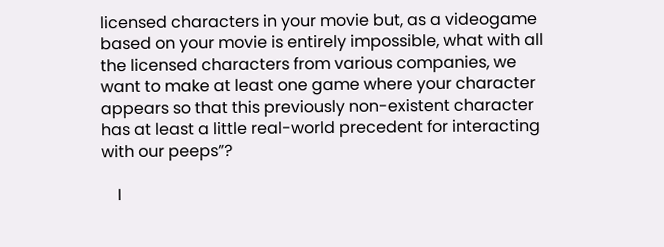licensed characters in your movie but, as a videogame based on your movie is entirely impossible, what with all the licensed characters from various companies, we want to make at least one game where your character appears so that this previously non-existent character has at least a little real-world precedent for interacting with our peeps”?

    I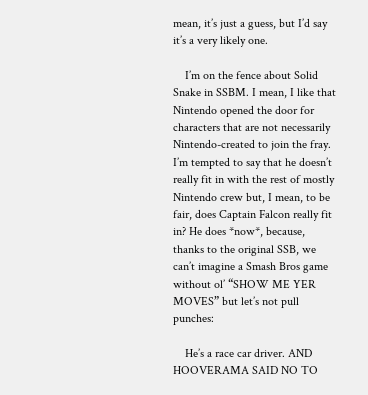mean, it’s just a guess, but I’d say it’s a very likely one.

    I’m on the fence about Solid Snake in SSBM. I mean, I like that Nintendo opened the door for characters that are not necessarily Nintendo-created to join the fray. I’m tempted to say that he doesn’t really fit in with the rest of mostly Nintendo crew but, I mean, to be fair, does Captain Falcon really fit in? He does *now*, because, thanks to the original SSB, we can’t imagine a Smash Bros game without ol’ “SHOW ME YER MOVES” but let’s not pull punches:

    He’s a race car driver. AND HOOVERAMA SAID NO TO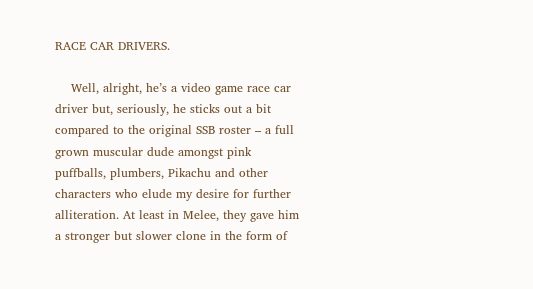RACE CAR DRIVERS.

    Well, alright, he’s a video game race car driver but, seriously, he sticks out a bit compared to the original SSB roster – a full grown muscular dude amongst pink puffballs, plumbers, Pikachu and other characters who elude my desire for further alliteration. At least in Melee, they gave him a stronger but slower clone in the form of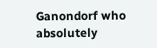Ganondorf who absolutely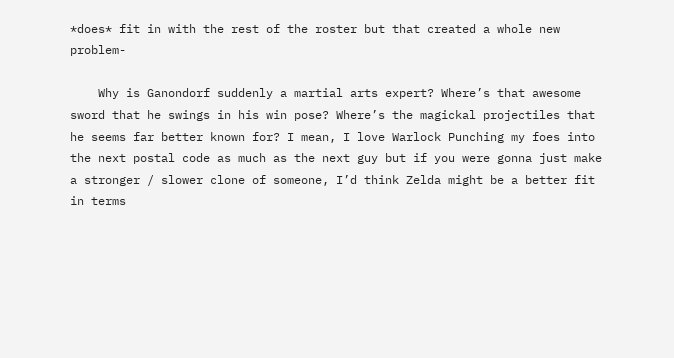*does* fit in with the rest of the roster but that created a whole new problem-

    Why is Ganondorf suddenly a martial arts expert? Where’s that awesome sword that he swings in his win pose? Where’s the magickal projectiles that he seems far better known for? I mean, I love Warlock Punching my foes into the next postal code as much as the next guy but if you were gonna just make a stronger / slower clone of someone, I’d think Zelda might be a better fit in terms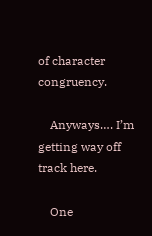of character congruency.

    Anyways…. I’m getting way off track here.

    One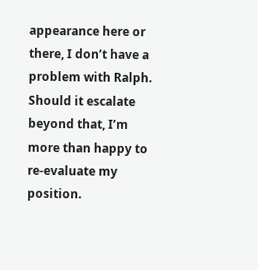appearance here or there, I don’t have a problem with Ralph. Should it escalate beyond that, I’m more than happy to re-evaluate my position.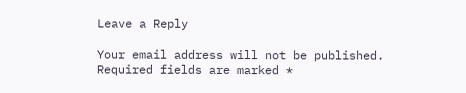Leave a Reply

Your email address will not be published. Required fields are marked *